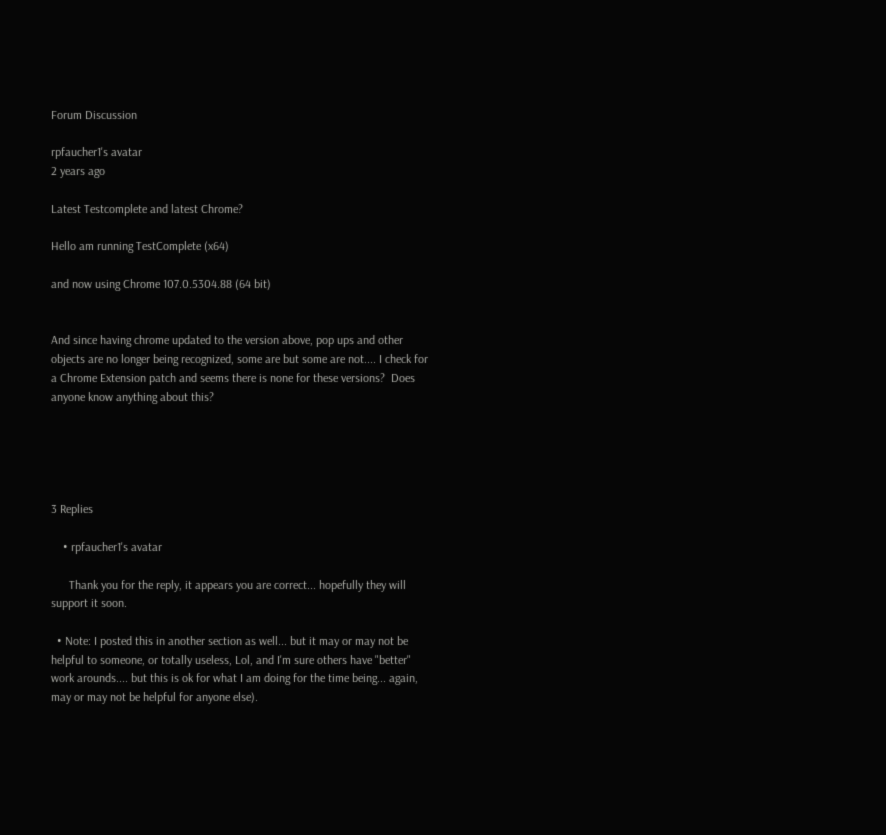Forum Discussion

rpfaucher1's avatar
2 years ago

Latest Testcomplete and latest Chrome?

Hello am running TestComplete (x64)

and now using Chrome 107.0.5304.88 (64 bit)


And since having chrome updated to the version above, pop ups and other objects are no longer being recognized, some are but some are not.... I check for a Chrome Extension patch and seems there is none for these versions?  Does anyone know anything about this?





3 Replies

    • rpfaucher1's avatar

      Thank you for the reply, it appears you are correct... hopefully they will support it soon.

  • Note: I posted this in another section as well... but it may or may not be helpful to someone, or totally useless, Lol, and I'm sure others have "better" work arounds.... but this is ok for what I am doing for the time being... again, may or may not be helpful for anyone else).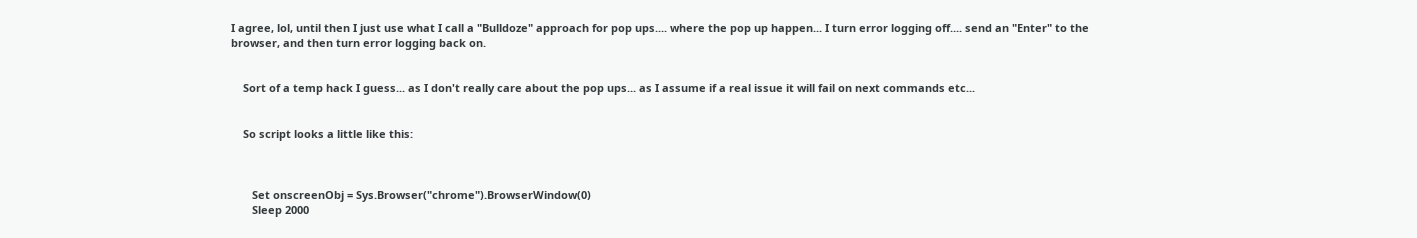I agree, lol, until then I just use what I call a "Bulldoze" approach for pop ups.... where the pop up happen... I turn error logging off.... send an "Enter" to the browser, and then turn error logging back on.


    Sort of a temp hack I guess... as I don't really care about the pop ups... as I assume if a real issue it will fail on next commands etc...


    So script looks a little like this:



       Set onscreenObj = Sys.Browser("chrome").BrowserWindow(0)
       Sleep 2000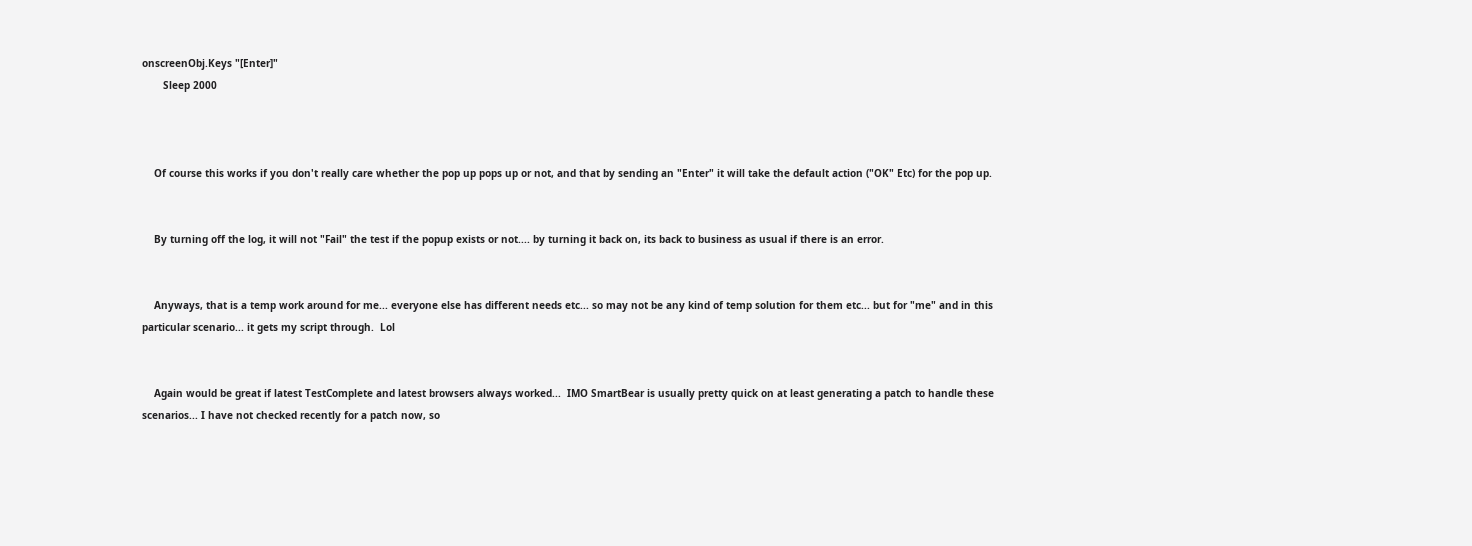onscreenObj.Keys "[Enter]"
       Sleep 2000



    Of course this works if you don't really care whether the pop up pops up or not, and that by sending an "Enter" it will take the default action ("OK" Etc) for the pop up.


    By turning off the log, it will not "Fail" the test if the popup exists or not.... by turning it back on, its back to business as usual if there is an error.


    Anyways, that is a temp work around for me... everyone else has different needs etc... so may not be any kind of temp solution for them etc... but for "me" and in this particular scenario... it gets my script through.  Lol


    Again would be great if latest TestComplete and latest browsers always worked...  IMO SmartBear is usually pretty quick on at least generating a patch to handle these scenarios... I have not checked recently for a patch now, so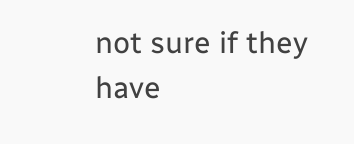not sure if they have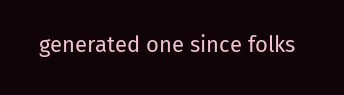generated one since folks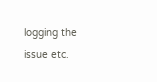logging the issue etc.